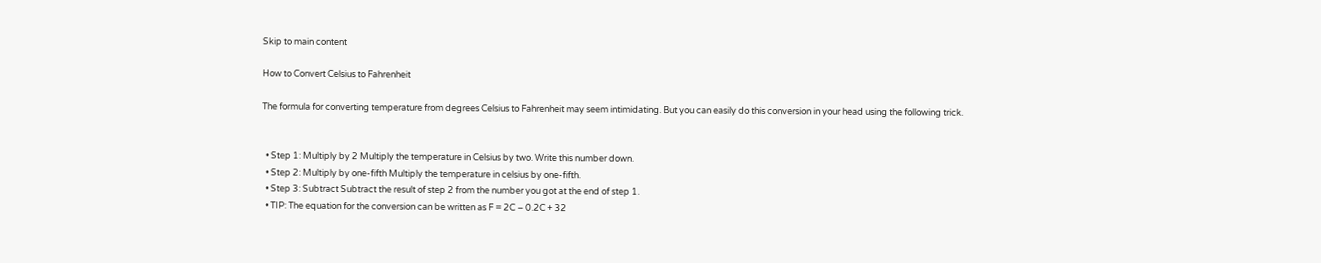Skip to main content

How to Convert Celsius to Fahrenheit

The formula for converting temperature from degrees Celsius to Fahrenheit may seem intimidating. But you can easily do this conversion in your head using the following trick.


  • Step 1: Multiply by 2 Multiply the temperature in Celsius by two. Write this number down.
  • Step 2: Multiply by one-fifth Multiply the temperature in celsius by one-fifth.
  • Step 3: Subtract Subtract the result of step 2 from the number you got at the end of step 1.
  • TIP: The equation for the conversion can be written as F = 2C – 0.2C + 32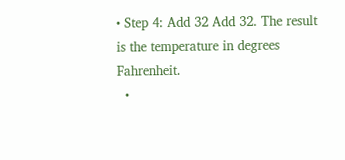• Step 4: Add 32 Add 32. The result is the temperature in degrees Fahrenheit.
  •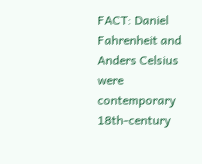FACT: Daniel Fahrenheit and Anders Celsius were contemporary 18th-century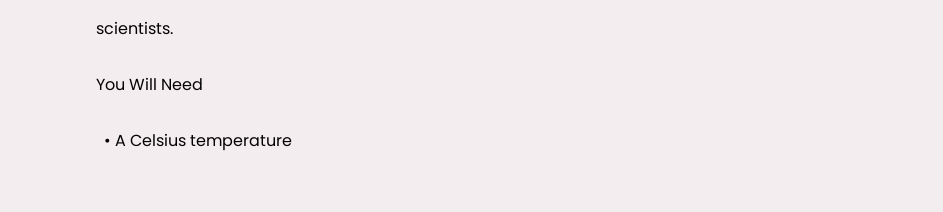scientists.

You Will Need

  • A Celsius temperature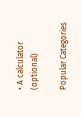• A calculator (optional)

Popular Categories